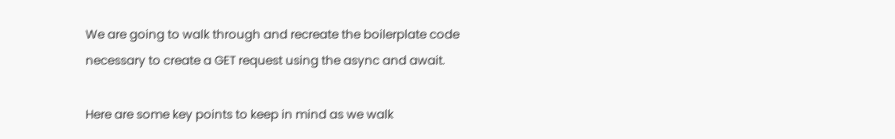We are going to walk through and recreate the boilerplate code necessary to create a GET request using the async and await.

Here are some key points to keep in mind as we walk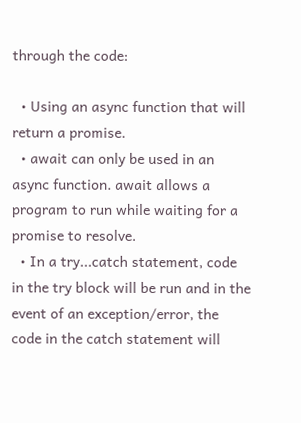through the code:

  • Using an async function that will return a promise.
  • await can only be used in an async function. await allows a program to run while waiting for a promise to resolve.
  • In a try...catch statement, code in the try block will be run and in the event of an exception/error, the code in the catch statement will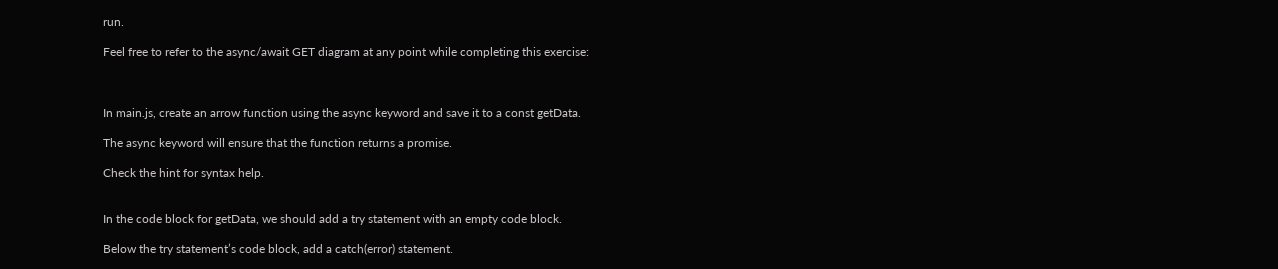run.

Feel free to refer to the async/await GET diagram at any point while completing this exercise:



In main.js, create an arrow function using the async keyword and save it to a const getData.

The async keyword will ensure that the function returns a promise.

Check the hint for syntax help.


In the code block for getData, we should add a try statement with an empty code block.

Below the try statement’s code block, add a catch(error) statement.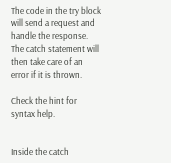The code in the try block will send a request and handle the response. The catch statement will then take care of an error if it is thrown.

Check the hint for syntax help.


Inside the catch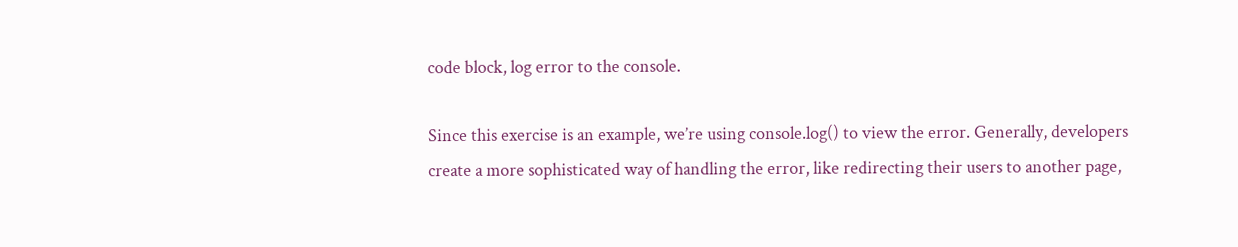code block, log error to the console.

Since this exercise is an example, we’re using console.log() to view the error. Generally, developers create a more sophisticated way of handling the error, like redirecting their users to another page,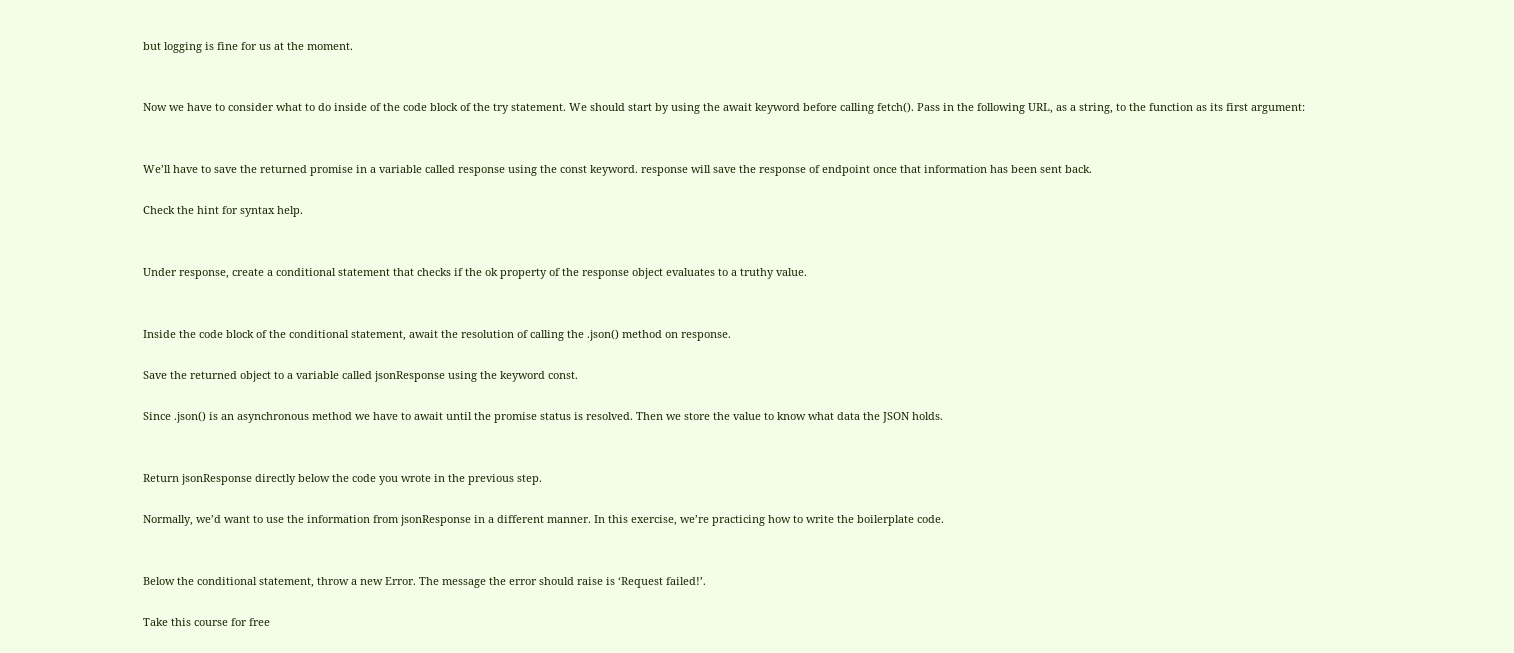but logging is fine for us at the moment.


Now we have to consider what to do inside of the code block of the try statement. We should start by using the await keyword before calling fetch(). Pass in the following URL, as a string, to the function as its first argument:


We’ll have to save the returned promise in a variable called response using the const keyword. response will save the response of endpoint once that information has been sent back.

Check the hint for syntax help.


Under response, create a conditional statement that checks if the ok property of the response object evaluates to a truthy value.


Inside the code block of the conditional statement, await the resolution of calling the .json() method on response.

Save the returned object to a variable called jsonResponse using the keyword const.

Since .json() is an asynchronous method we have to await until the promise status is resolved. Then we store the value to know what data the JSON holds.


Return jsonResponse directly below the code you wrote in the previous step.

Normally, we’d want to use the information from jsonResponse in a different manner. In this exercise, we’re practicing how to write the boilerplate code.


Below the conditional statement, throw a new Error. The message the error should raise is ‘Request failed!’.

Take this course for free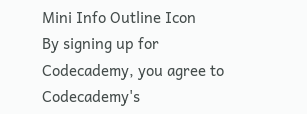Mini Info Outline Icon
By signing up for Codecademy, you agree to Codecademy's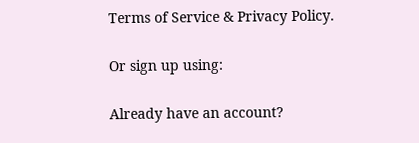Terms of Service & Privacy Policy.

Or sign up using:

Already have an account?